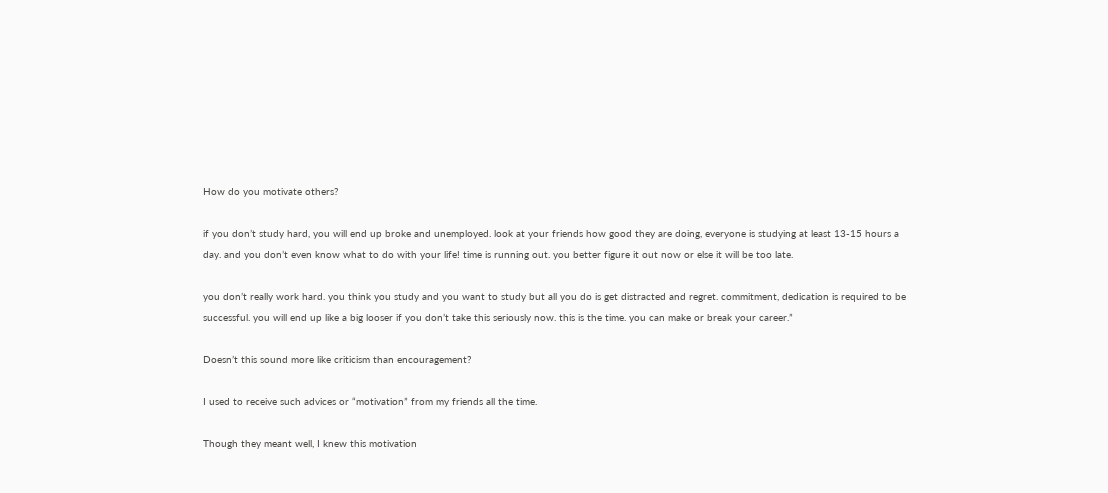How do you motivate others?

if you don’t study hard, you will end up broke and unemployed. look at your friends how good they are doing, everyone is studying at least 13-15 hours a day. and you don’t even know what to do with your life! time is running out. you better figure it out now or else it will be too late.

you don’t really work hard. you think you study and you want to study but all you do is get distracted and regret. commitment, dedication is required to be successful. you will end up like a big looser if you don’t take this seriously now. this is the time. you can make or break your career.”

Doesn’t this sound more like criticism than encouragement?

I used to receive such advices or “motivation” from my friends all the time.

Though they meant well, I knew this motivation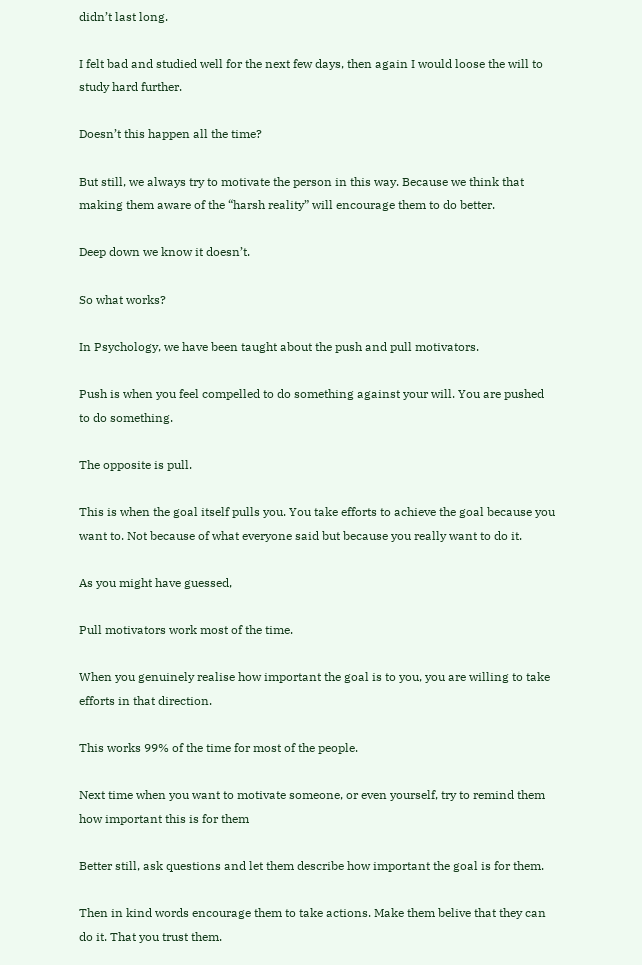didn’t last long.

I felt bad and studied well for the next few days, then again I would loose the will to study hard further.

Doesn’t this happen all the time?

But still, we always try to motivate the person in this way. Because we think that making them aware of the “harsh reality” will encourage them to do better.

Deep down we know it doesn’t.

So what works?

In Psychology, we have been taught about the push and pull motivators.

Push is when you feel compelled to do something against your will. You are pushed to do something.

The opposite is pull.

This is when the goal itself pulls you. You take efforts to achieve the goal because you want to. Not because of what everyone said but because you really want to do it.

As you might have guessed,

Pull motivators work most of the time.

When you genuinely realise how important the goal is to you, you are willing to take efforts in that direction.

This works 99% of the time for most of the people.

Next time when you want to motivate someone, or even yourself, try to remind them how important this is for them

Better still, ask questions and let them describe how important the goal is for them.

Then in kind words encourage them to take actions. Make them belive that they can do it. That you trust them.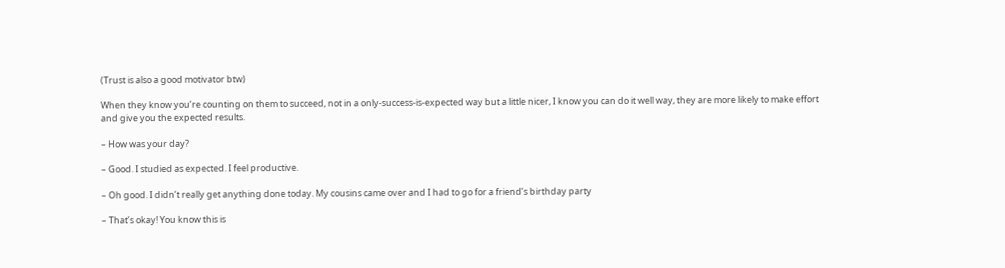(Trust is also a good motivator btw)

When they know you’re counting on them to succeed, not in a only-success-is-expected way but a little nicer, I know you can do it well way, they are more likely to make effort and give you the expected results.

– How was your day?

– Good. I studied as expected. I feel productive.

– Oh good. I didn’t really get anything done today. My cousins came over and I had to go for a friend’s birthday party

– That’s okay! You know this is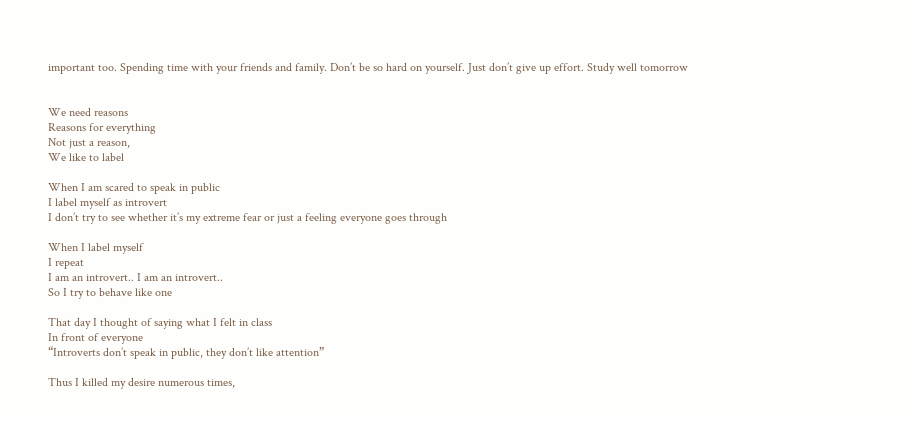important too. Spending time with your friends and family. Don’t be so hard on yourself. Just don’t give up effort. Study well tomorrow


We need reasons
Reasons for everything
Not just a reason,
We like to label

When I am scared to speak in public
I label myself as introvert
I don’t try to see whether it’s my extreme fear or just a feeling everyone goes through

When I label myself
I repeat
I am an introvert.. I am an introvert..
So I try to behave like one

That day I thought of saying what I felt in class
In front of everyone
“Introverts don’t speak in public, they don’t like attention”

Thus I killed my desire numerous times,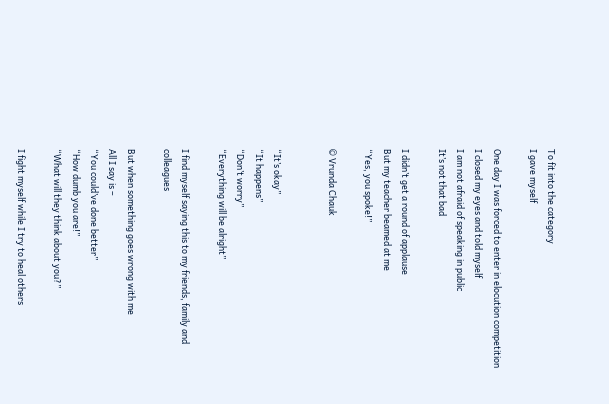To fit into the category
I gave myself

One day I was forced to enter in elocution competition
I closed my eyes and told myself
I am not afraid of speaking in public
It’s not that bad

I didn’t get a round of applause
But my teacher beamed at me
“Yes, you spoke!”

© Vrunda Chauk


“It’s okay”
“It happens”
“Don’t worry”
“Everything will be alright”

I find myself saying this to my friends, family and colleagues

But when something goes wrong with me
All I say is –
“You could’ve done better”
“How dumb you are!”
“What will they think about you?”

I fight myself while I try to heal others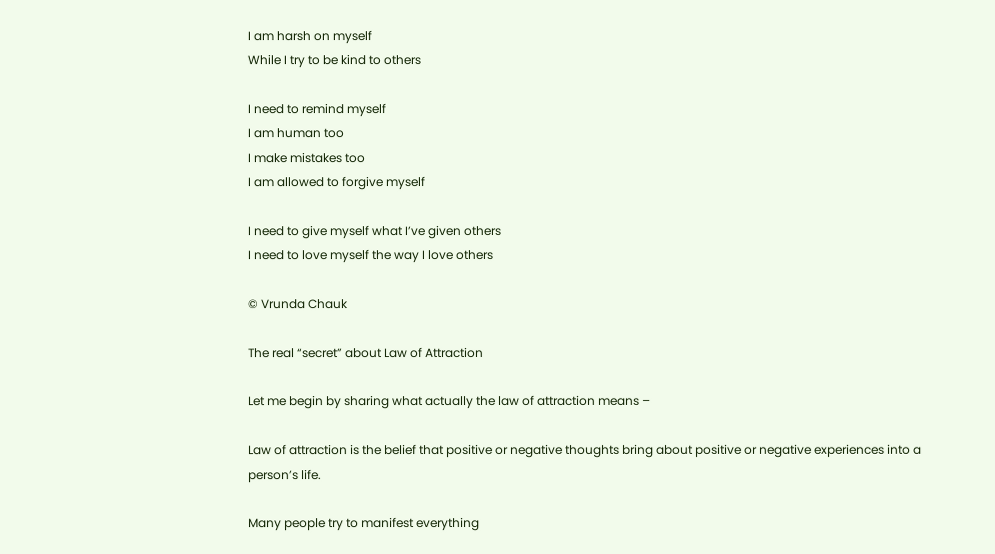I am harsh on myself
While I try to be kind to others

I need to remind myself
I am human too
I make mistakes too
I am allowed to forgive myself

I need to give myself what I’ve given others
I need to love myself the way I love others

© Vrunda Chauk

The real “secret” about Law of Attraction

Let me begin by sharing what actually the law of attraction means –

Law of attraction is the belief that positive or negative thoughts bring about positive or negative experiences into a person’s life.

Many people try to manifest everything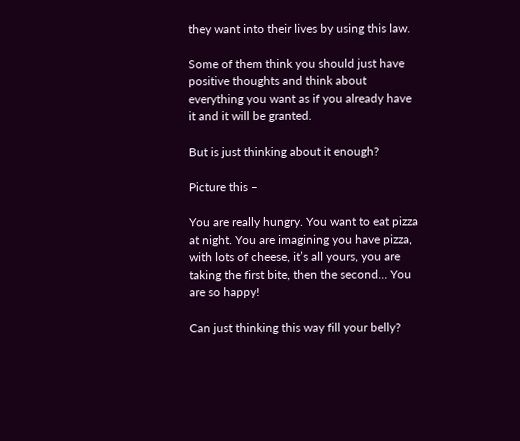they want into their lives by using this law.

Some of them think you should just have positive thoughts and think about everything you want as if you already have it and it will be granted.

But is just thinking about it enough?

Picture this –

You are really hungry. You want to eat pizza at night. You are imagining you have pizza, with lots of cheese, it’s all yours, you are taking the first bite, then the second… You are so happy!

Can just thinking this way fill your belly?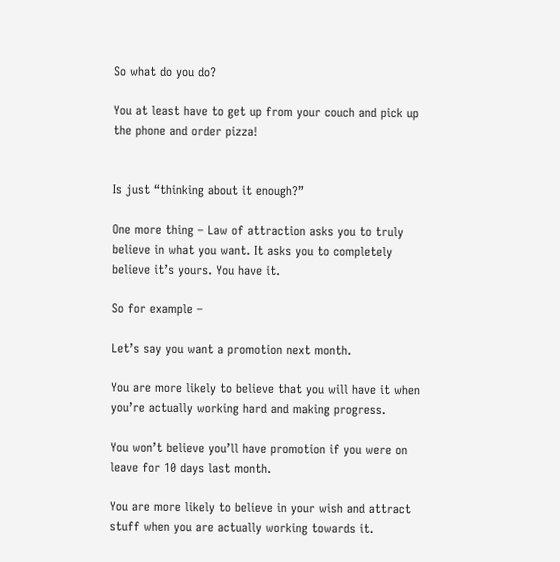So what do you do?

You at least have to get up from your couch and pick up the phone and order pizza!


Is just “thinking about it enough?”

One more thing – Law of attraction asks you to truly believe in what you want. It asks you to completely believe it’s yours. You have it.

So for example –

Let’s say you want a promotion next month.

You are more likely to believe that you will have it when you’re actually working hard and making progress.

You won’t believe you’ll have promotion if you were on leave for 10 days last month.

You are more likely to believe in your wish and attract stuff when you are actually working towards it.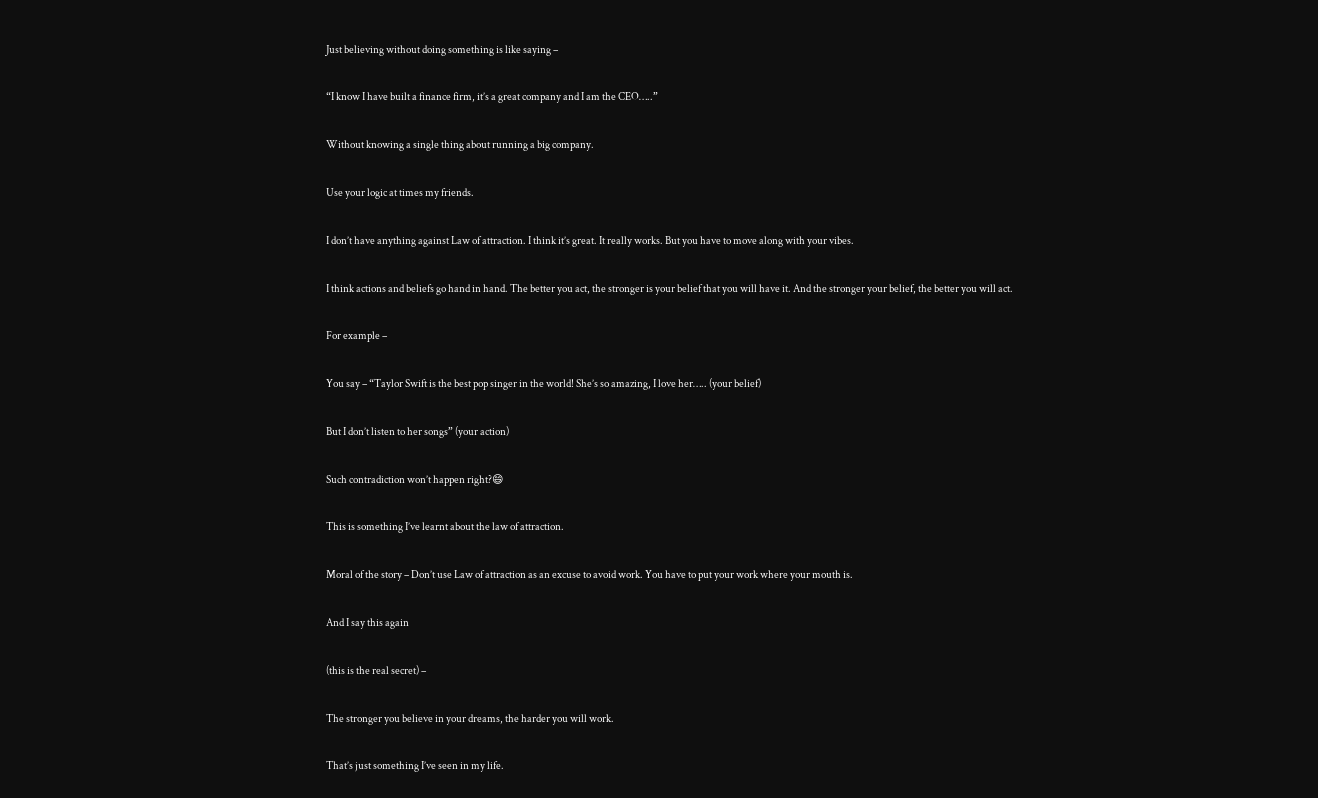Just believing without doing something is like saying –

“I know I have built a finance firm, it’s a great company and I am the CEO…..”

Without knowing a single thing about running a big company.

Use your logic at times my friends.

I don’t have anything against Law of attraction. I think it’s great. It really works. But you have to move along with your vibes.

I think actions and beliefs go hand in hand. The better you act, the stronger is your belief that you will have it. And the stronger your belief, the better you will act.

For example –

You say – “Taylor Swift is the best pop singer in the world! She’s so amazing, I love her….. (your belief)

But I don’t listen to her songs” (your action)

Such contradiction won’t happen right?😄

This is something I’ve learnt about the law of attraction.

Moral of the story – Don’t use Law of attraction as an excuse to avoid work. You have to put your work where your mouth is.

And I say this again

(this is the real secret) –

The stronger you believe in your dreams, the harder you will work.

That’s just something I’ve seen in my life.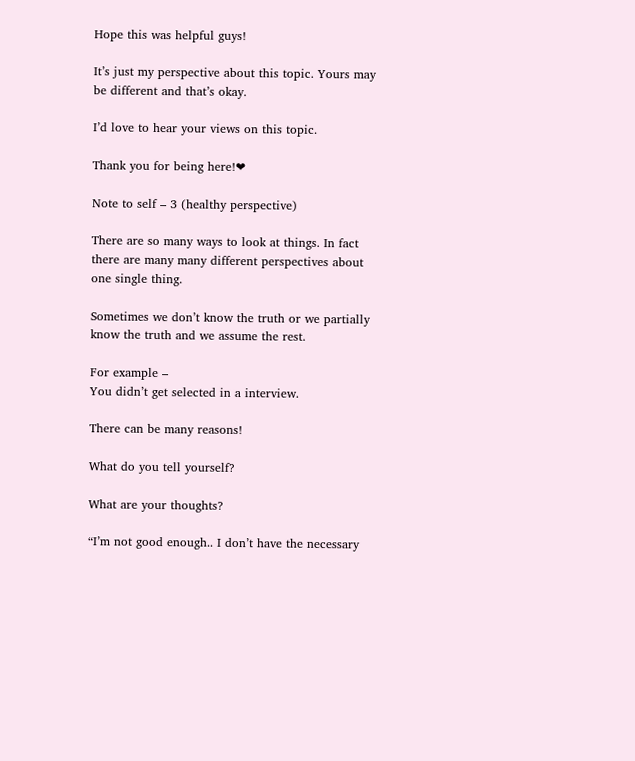Hope this was helpful guys!

It’s just my perspective about this topic. Yours may be different and that’s okay.

I’d love to hear your views on this topic.

Thank you for being here!❤

Note to self – 3 (healthy perspective)

There are so many ways to look at things. In fact there are many many different perspectives about one single thing.

Sometimes we don’t know the truth or we partially know the truth and we assume the rest.

For example –
You didn’t get selected in a interview.

There can be many reasons!

What do you tell yourself?

What are your thoughts?

“I’m not good enough.. I don’t have the necessary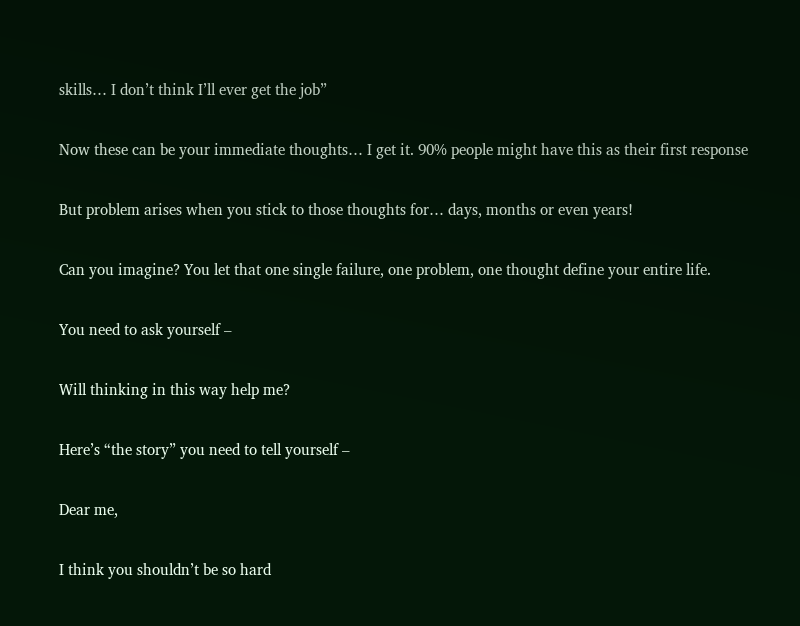skills… I don’t think I’ll ever get the job”

Now these can be your immediate thoughts… I get it. 90% people might have this as their first response

But problem arises when you stick to those thoughts for… days, months or even years!

Can you imagine? You let that one single failure, one problem, one thought define your entire life.

You need to ask yourself –

Will thinking in this way help me?

Here’s “the story” you need to tell yourself –

Dear me,

I think you shouldn’t be so hard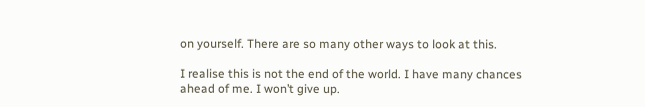on yourself. There are so many other ways to look at this.

I realise this is not the end of the world. I have many chances ahead of me. I won’t give up.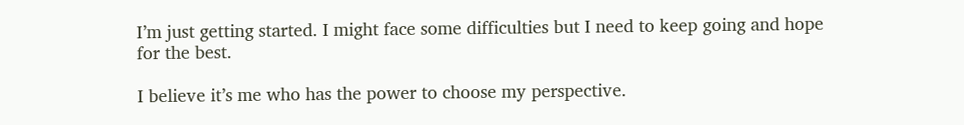I’m just getting started. I might face some difficulties but I need to keep going and hope for the best.

I believe it’s me who has the power to choose my perspective.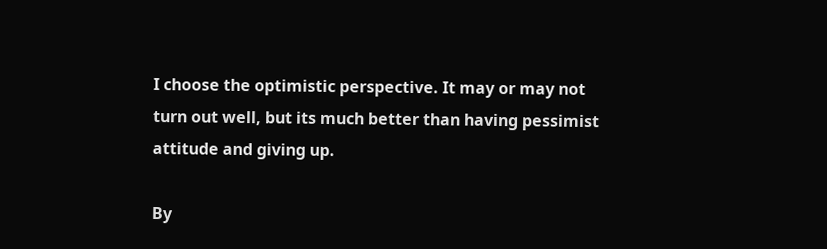I choose the optimistic perspective. It may or may not turn out well, but its much better than having pessimist attitude and giving up.

By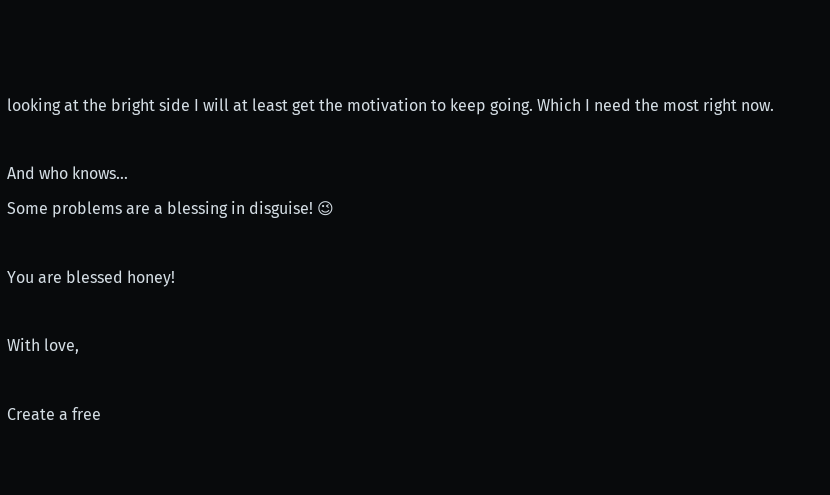looking at the bright side I will at least get the motivation to keep going. Which I need the most right now.

And who knows…
Some problems are a blessing in disguise! 😉

You are blessed honey!

With love,

Create a free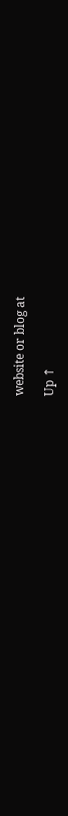website or blog at

Up ↑